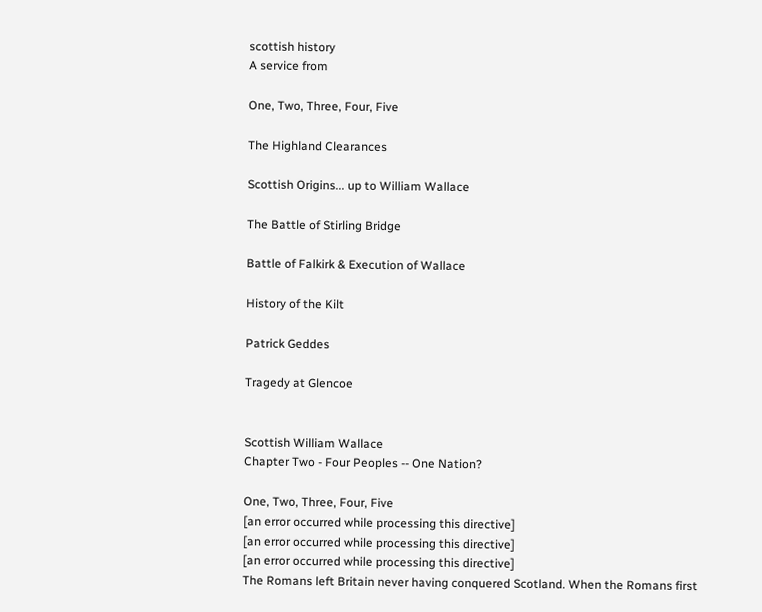scottish history
A service from

One, Two, Three, Four, Five

The Highland Clearances

Scottish Origins... up to William Wallace

The Battle of Stirling Bridge

Battle of Falkirk & Execution of Wallace

History of the Kilt

Patrick Geddes

Tragedy at Glencoe


Scottish William Wallace
Chapter Two - Four Peoples -- One Nation?

One, Two, Three, Four, Five
[an error occurred while processing this directive]
[an error occurred while processing this directive]
[an error occurred while processing this directive]
The Romans left Britain never having conquered Scotland. When the Romans first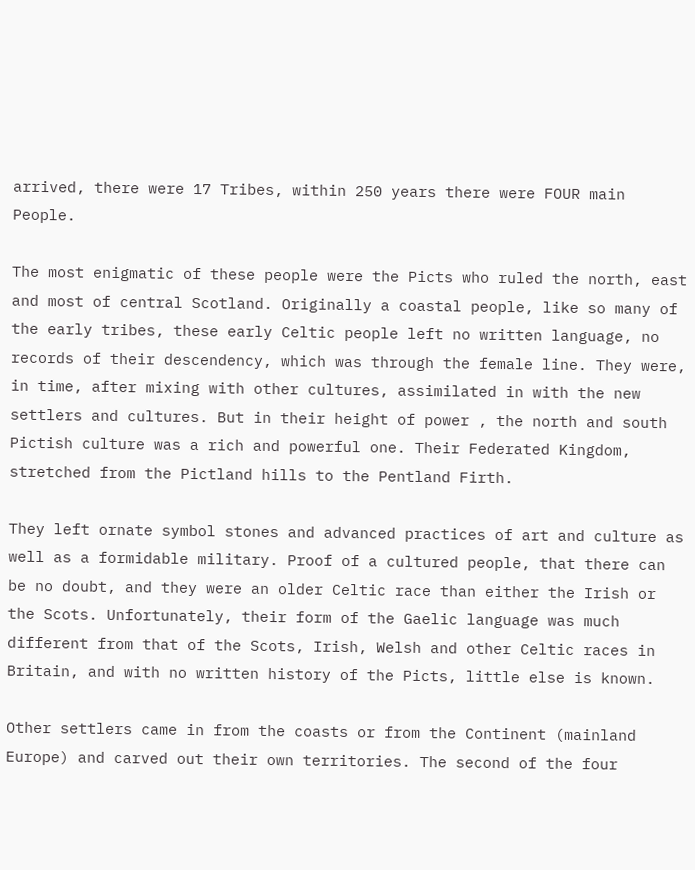arrived, there were 17 Tribes, within 250 years there were FOUR main People.

The most enigmatic of these people were the Picts who ruled the north, east and most of central Scotland. Originally a coastal people, like so many of the early tribes, these early Celtic people left no written language, no records of their descendency, which was through the female line. They were, in time, after mixing with other cultures, assimilated in with the new settlers and cultures. But in their height of power , the north and south Pictish culture was a rich and powerful one. Their Federated Kingdom, stretched from the Pictland hills to the Pentland Firth.

They left ornate symbol stones and advanced practices of art and culture as well as a formidable military. Proof of a cultured people, that there can be no doubt, and they were an older Celtic race than either the Irish or the Scots. Unfortunately, their form of the Gaelic language was much different from that of the Scots, Irish, Welsh and other Celtic races in Britain, and with no written history of the Picts, little else is known.

Other settlers came in from the coasts or from the Continent (mainland Europe) and carved out their own territories. The second of the four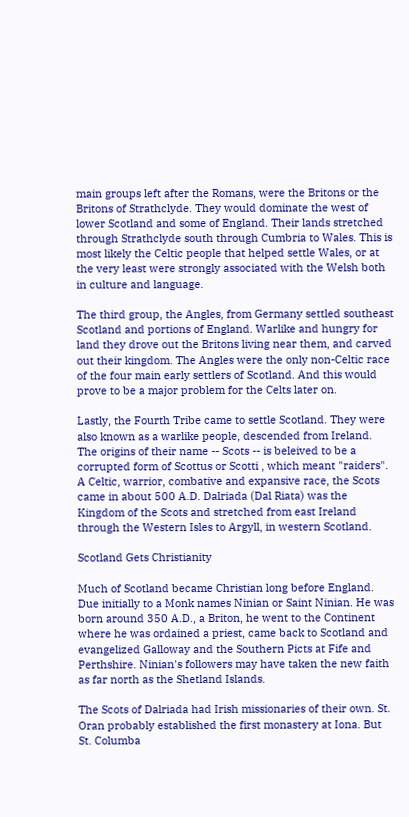main groups left after the Romans, were the Britons or the Britons of Strathclyde. They would dominate the west of lower Scotland and some of England. Their lands stretched through Strathclyde south through Cumbria to Wales. This is most likely the Celtic people that helped settle Wales, or at the very least were strongly associated with the Welsh both in culture and language.

The third group, the Angles, from Germany settled southeast Scotland and portions of England. Warlike and hungry for land they drove out the Britons living near them, and carved out their kingdom. The Angles were the only non-Celtic race of the four main early settlers of Scotland. And this would prove to be a major problem for the Celts later on.

Lastly, the Fourth Tribe came to settle Scotland. They were also known as a warlike people, descended from Ireland. The origins of their name -- Scots -- is beleived to be a corrupted form of Scottus or Scotti , which meant "raiders". A Celtic, warrior, combative and expansive race, the Scots came in about 500 A.D. Dalriada (Dal Riata) was the Kingdom of the Scots and stretched from east Ireland through the Western Isles to Argyll, in western Scotland.

Scotland Gets Christianity

Much of Scotland became Christian long before England. Due initially to a Monk names Ninian or Saint Ninian. He was born around 350 A.D., a Briton, he went to the Continent where he was ordained a priest, came back to Scotland and evangelized Galloway and the Southern Picts at Fife and Perthshire. Ninian's followers may have taken the new faith as far north as the Shetland Islands.

The Scots of Dalriada had Irish missionaries of their own. St. Oran probably established the first monastery at Iona. But St. Columba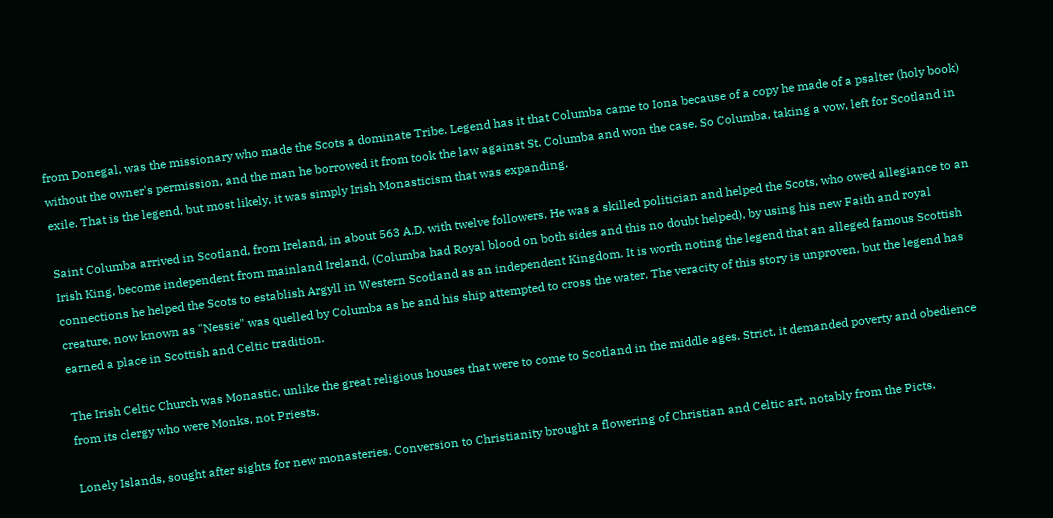from Donegal, was the missionary who made the Scots a dominate Tribe. Legend has it that Columba came to Iona because of a copy he made of a psalter (holy book) without the owner's permission, and the man he borrowed it from took the law against St. Columba and won the case. So Columba, taking a vow, left for Scotland in exile. That is the legend, but most likely, it was simply Irish Monasticism that was expanding.

Saint Columba arrived in Scotland, from Ireland, in about 563 A.D. with twelve followers. He was a skilled politician and helped the Scots, who owed allegiance to an Irish King, become independent from mainland Ireland, (Columba had Royal blood on both sides and this no doubt helped), by using his new Faith and royal connections he helped the Scots to establish Argyll in Western Scotland as an independent Kingdom. It is worth noting the legend that an alleged famous Scottish creature, now known as "Nessie" was quelled by Columba as he and his ship attempted to cross the water. The veracity of this story is unproven, but the legend has earned a place in Scottish and Celtic tradition.

The Irish Celtic Church was Monastic, unlike the great religious houses that were to come to Scotland in the middle ages. Strict, it demanded poverty and obedience from its clergy who were Monks, not Priests.

Lonely Islands, sought after sights for new monasteries. Conversion to Christianity brought a flowering of Christian and Celtic art, notably from the Picts.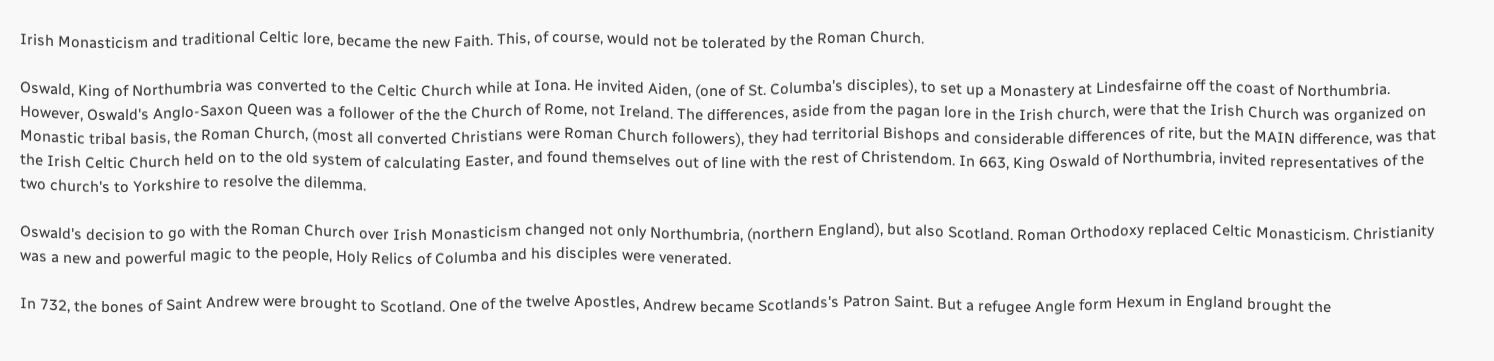Irish Monasticism and traditional Celtic lore, became the new Faith. This, of course, would not be tolerated by the Roman Church.

Oswald, King of Northumbria was converted to the Celtic Church while at Iona. He invited Aiden, (one of St. Columba's disciples), to set up a Monastery at Lindesfairne off the coast of Northumbria. However, Oswald's Anglo-Saxon Queen was a follower of the the Church of Rome, not Ireland. The differences, aside from the pagan lore in the Irish church, were that the Irish Church was organized on Monastic tribal basis, the Roman Church, (most all converted Christians were Roman Church followers), they had territorial Bishops and considerable differences of rite, but the MAIN difference, was that the Irish Celtic Church held on to the old system of calculating Easter, and found themselves out of line with the rest of Christendom. In 663, King Oswald of Northumbria, invited representatives of the two church's to Yorkshire to resolve the dilemma.

Oswald's decision to go with the Roman Church over Irish Monasticism changed not only Northumbria, (northern England), but also Scotland. Roman Orthodoxy replaced Celtic Monasticism. Christianity was a new and powerful magic to the people, Holy Relics of Columba and his disciples were venerated.

In 732, the bones of Saint Andrew were brought to Scotland. One of the twelve Apostles, Andrew became Scotlands's Patron Saint. But a refugee Angle form Hexum in England brought the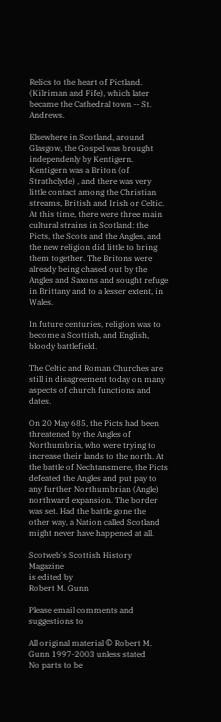Relics to the heart of Pictland. (Kilriman and Fife), which later became the Cathedral town -- St. Andrews.

Elsewhere in Scotland, around Glasgow, the Gospel was brought independenly by Kentigern. Kentigern was a Briton (of Strathclyde) , and there was very little contact among the Christian streams, British and Irish or Celtic. At this time, there were three main cultural strains in Scotland: the Picts, the Scots and the Angles, and the new religion did little to bring them together. The Britons were already being chased out by the Angles and Saxons and sought refuge in Brittany and to a lesser extent, in Wales.

In future centuries, religion was to become a Scottish, and English, bloody battlefield.

The Celtic and Roman Churches are still in disagreement today on many aspects of church functions and dates.

On 20 May 685, the Picts had been threatened by the Angles of Northumbria, who were trying to increase their lands to the north. At the battle of Nechtansmere, the Picts defeated the Angles and put pay to any further Northumbrian (Angle) northward expansion. The border was set. Had the battle gone the other way, a Nation called Scotland might never have happened at all.

Scotweb's Scottish History Magazine
is edited by
Robert M. Gunn

Please email comments and suggestions to

All original material © Robert M. Gunn 1997-2003 unless stated
No parts to be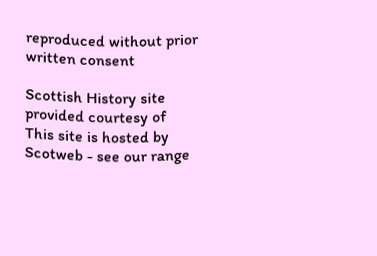reproduced without prior written consent

Scottish History site provided courtesy of
This site is hosted by Scotweb - see our range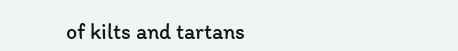of kilts and tartans